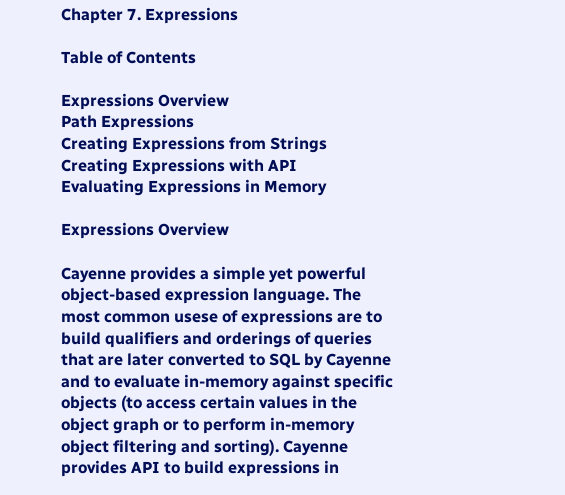Chapter 7. Expressions

Table of Contents

Expressions Overview
Path Expressions
Creating Expressions from Strings
Creating Expressions with API
Evaluating Expressions in Memory

Expressions Overview

Cayenne provides a simple yet powerful object-based expression language. The most common usese of expressions are to build qualifiers and orderings of queries that are later converted to SQL by Cayenne and to evaluate in-memory against specific objects (to access certain values in the object graph or to perform in-memory object filtering and sorting). Cayenne provides API to build expressions in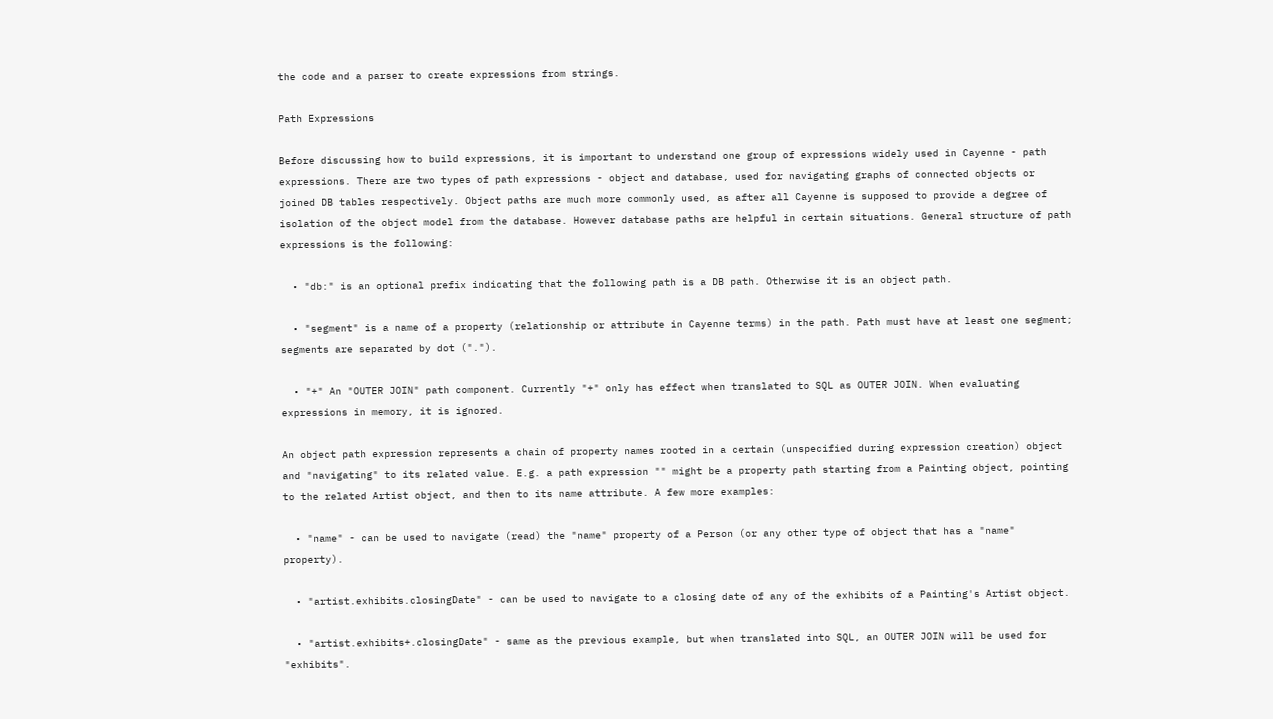the code and a parser to create expressions from strings.

Path Expressions

Before discussing how to build expressions, it is important to understand one group of expressions widely used in Cayenne - path expressions. There are two types of path expressions - object and database, used for navigating graphs of connected objects or joined DB tables respectively. Object paths are much more commonly used, as after all Cayenne is supposed to provide a degree of isolation of the object model from the database. However database paths are helpful in certain situations. General structure of path expressions is the following:

  • "db:" is an optional prefix indicating that the following path is a DB path. Otherwise it is an object path.

  • "segment" is a name of a property (relationship or attribute in Cayenne terms) in the path. Path must have at least one segment; segments are separated by dot (".").

  • "+" An "OUTER JOIN" path component. Currently "+" only has effect when translated to SQL as OUTER JOIN. When evaluating expressions in memory, it is ignored.

An object path expression represents a chain of property names rooted in a certain (unspecified during expression creation) object and "navigating" to its related value. E.g. a path expression "" might be a property path starting from a Painting object, pointing to the related Artist object, and then to its name attribute. A few more examples:

  • "name" - can be used to navigate (read) the "name" property of a Person (or any other type of object that has a "name" property).

  • "artist.exhibits.closingDate" - can be used to navigate to a closing date of any of the exhibits of a Painting's Artist object.

  • "artist.exhibits+.closingDate" - same as the previous example, but when translated into SQL, an OUTER JOIN will be used for "exhibits".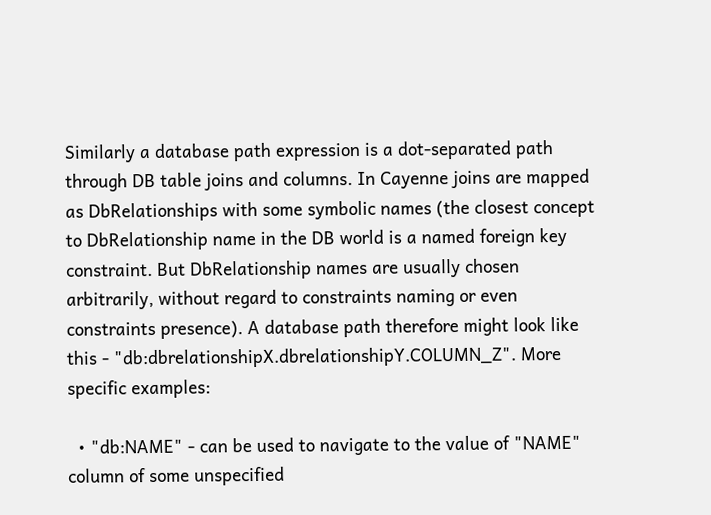Similarly a database path expression is a dot-separated path through DB table joins and columns. In Cayenne joins are mapped as DbRelationships with some symbolic names (the closest concept to DbRelationship name in the DB world is a named foreign key constraint. But DbRelationship names are usually chosen arbitrarily, without regard to constraints naming or even constraints presence). A database path therefore might look like this - "db:dbrelationshipX.dbrelationshipY.COLUMN_Z". More specific examples:

  • "db:NAME" - can be used to navigate to the value of "NAME" column of some unspecified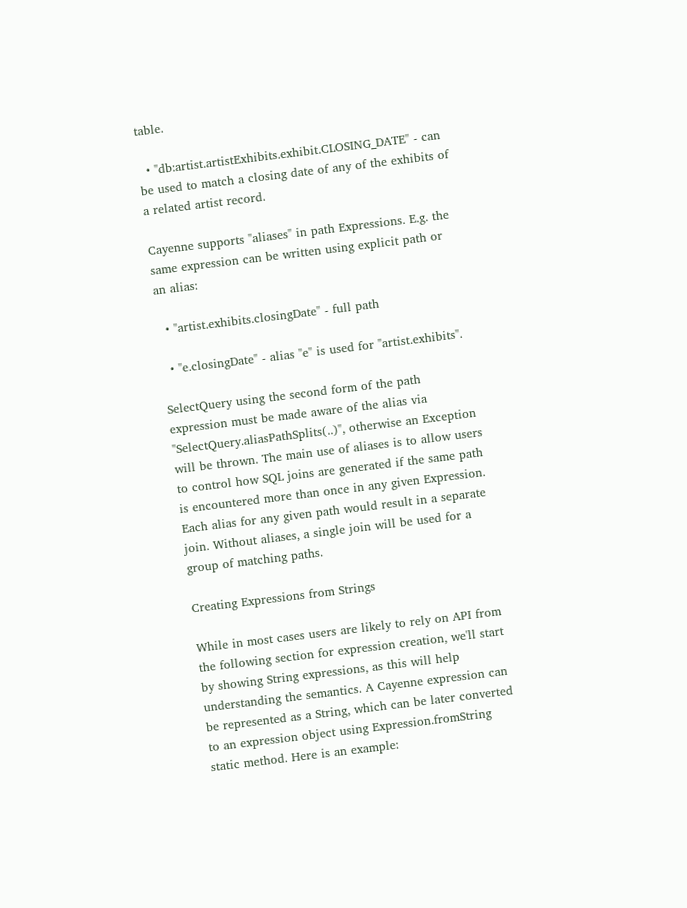table.

  • "db:artist.artistExhibits.exhibit.CLOSING_DATE" - can be used to match a closing date of any of the exhibits of a related artist record.

Cayenne supports "aliases" in path Expressions. E.g. the same expression can be written using explicit path or an alias:

  • "artist.exhibits.closingDate" - full path

  • "e.closingDate" - alias "e" is used for "artist.exhibits".

SelectQuery using the second form of the path expression must be made aware of the alias via "SelectQuery.aliasPathSplits(..)", otherwise an Exception will be thrown. The main use of aliases is to allow users to control how SQL joins are generated if the same path is encountered more than once in any given Expression. Each alias for any given path would result in a separate join. Without aliases, a single join will be used for a group of matching paths.

Creating Expressions from Strings

While in most cases users are likely to rely on API from the following section for expression creation, we'll start by showing String expressions, as this will help understanding the semantics. A Cayenne expression can be represented as a String, which can be later converted to an expression object using Expression.fromString static method. Here is an example: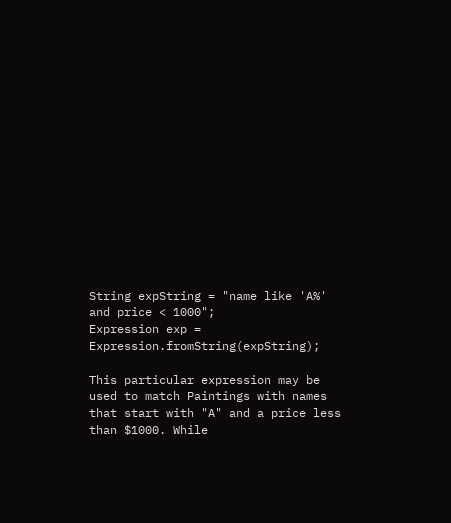String expString = "name like 'A%' and price < 1000";
Expression exp = Expression.fromString(expString);

This particular expression may be used to match Paintings with names that start with "A" and a price less than $1000. While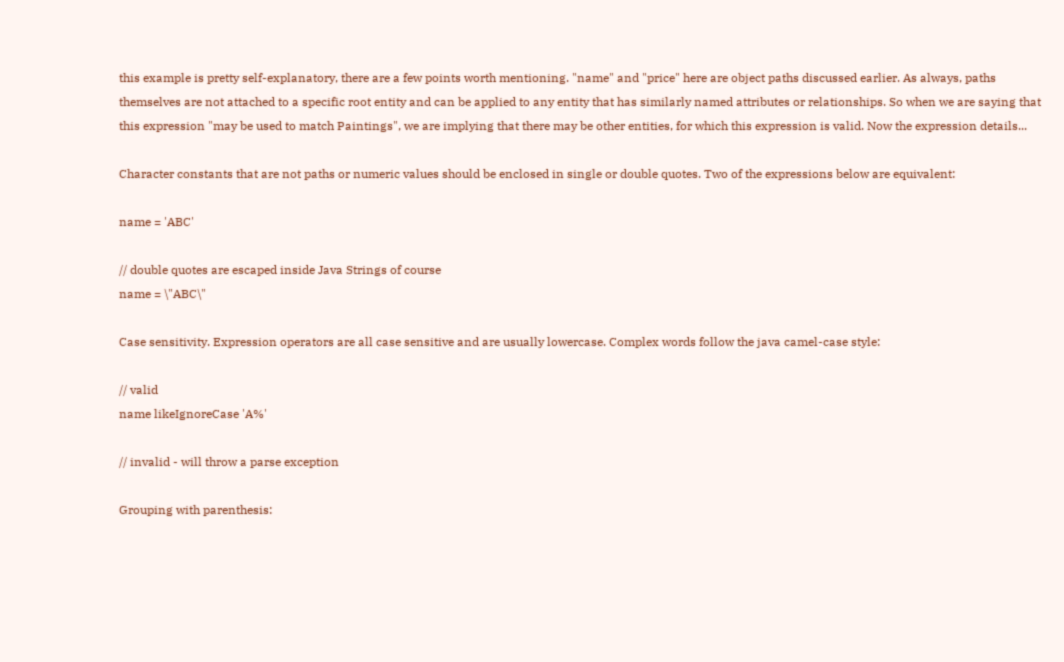this example is pretty self-explanatory, there are a few points worth mentioning. "name" and "price" here are object paths discussed earlier. As always, paths themselves are not attached to a specific root entity and can be applied to any entity that has similarly named attributes or relationships. So when we are saying that this expression "may be used to match Paintings", we are implying that there may be other entities, for which this expression is valid. Now the expression details...

Character constants that are not paths or numeric values should be enclosed in single or double quotes. Two of the expressions below are equivalent:

name = 'ABC'

// double quotes are escaped inside Java Strings of course
name = \"ABC\"

Case sensitivity. Expression operators are all case sensitive and are usually lowercase. Complex words follow the java camel-case style:

// valid
name likeIgnoreCase 'A%'

// invalid - will throw a parse exception

Grouping with parenthesis: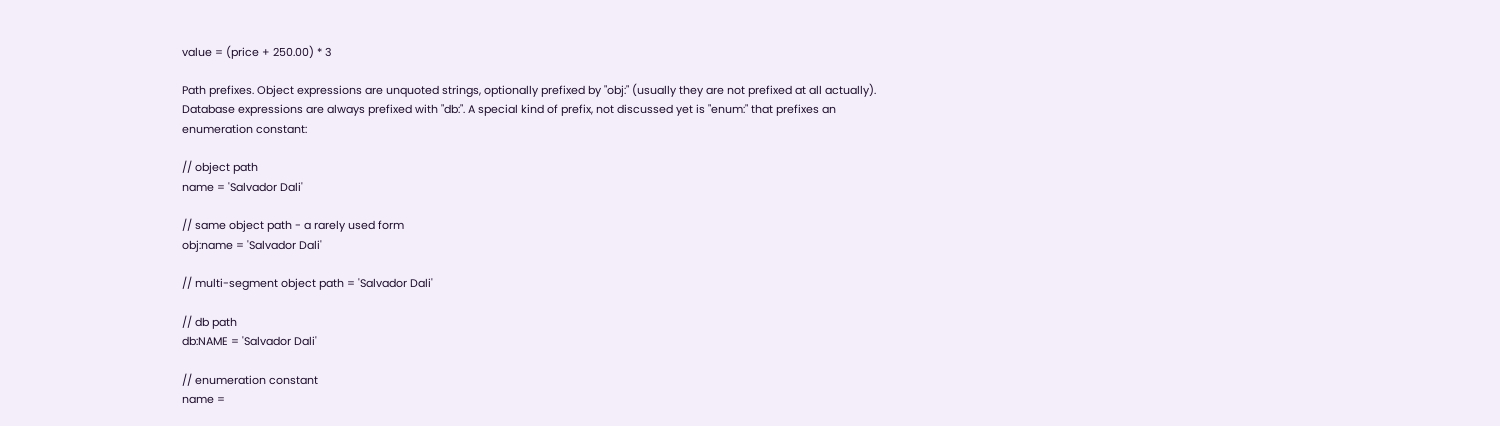value = (price + 250.00) * 3

Path prefixes. Object expressions are unquoted strings, optionally prefixed by "obj:" (usually they are not prefixed at all actually). Database expressions are always prefixed with "db:". A special kind of prefix, not discussed yet is "enum:" that prefixes an enumeration constant:

// object path
name = 'Salvador Dali'

// same object path - a rarely used form
obj:name = 'Salvador Dali'

// multi-segment object path = 'Salvador Dali'

// db path
db:NAME = 'Salvador Dali'

// enumeration constant
name =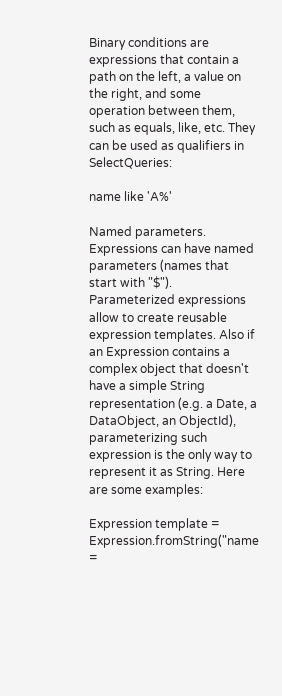Binary conditions are expressions that contain a path on the left, a value on the right, and some operation between them, such as equals, like, etc. They can be used as qualifiers in SelectQueries:

name like 'A%'

Named parameters. Expressions can have named parameters (names that start with "$"). Parameterized expressions allow to create reusable expression templates. Also if an Expression contains a complex object that doesn't have a simple String representation (e.g. a Date, a DataObject, an ObjectId), parameterizing such expression is the only way to represent it as String. Here are some examples:

Expression template = Expression.fromString("name =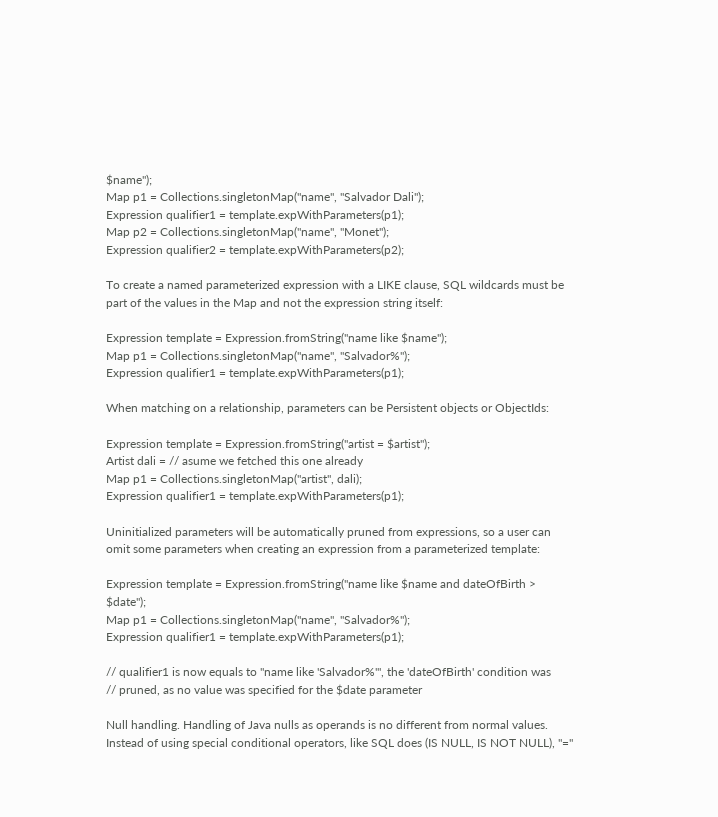$name");
Map p1 = Collections.singletonMap("name", "Salvador Dali");
Expression qualifier1 = template.expWithParameters(p1);
Map p2 = Collections.singletonMap("name", "Monet");
Expression qualifier2 = template.expWithParameters(p2);

To create a named parameterized expression with a LIKE clause, SQL wildcards must be part of the values in the Map and not the expression string itself:

Expression template = Expression.fromString("name like $name");
Map p1 = Collections.singletonMap("name", "Salvador%");
Expression qualifier1 = template.expWithParameters(p1);

When matching on a relationship, parameters can be Persistent objects or ObjectIds:

Expression template = Expression.fromString("artist = $artist");
Artist dali = // asume we fetched this one already
Map p1 = Collections.singletonMap("artist", dali);
Expression qualifier1 = template.expWithParameters(p1);

Uninitialized parameters will be automatically pruned from expressions, so a user can omit some parameters when creating an expression from a parameterized template:

Expression template = Expression.fromString("name like $name and dateOfBirth > $date");
Map p1 = Collections.singletonMap("name", "Salvador%");
Expression qualifier1 = template.expWithParameters(p1);

// qualifier1 is now equals to "name like 'Salvador%'", the 'dateOfBirth' condition was
// pruned, as no value was specified for the $date parameter

Null handling. Handling of Java nulls as operands is no different from normal values. Instead of using special conditional operators, like SQL does (IS NULL, IS NOT NULL), "="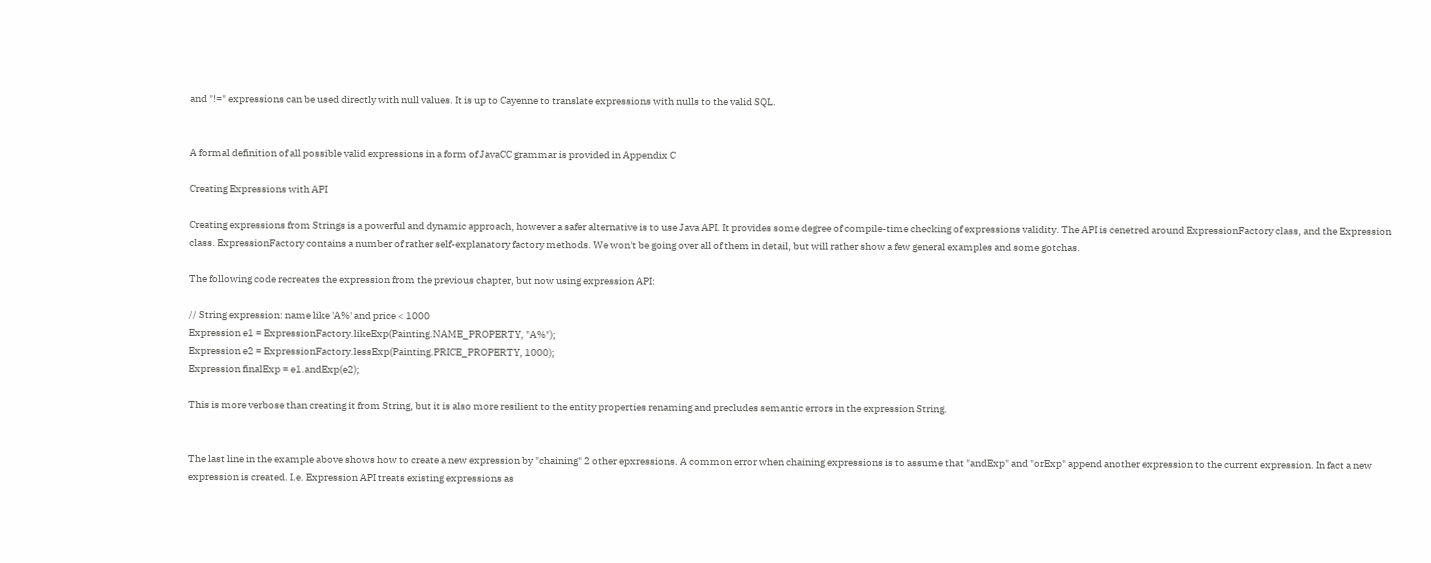and "!=" expressions can be used directly with null values. It is up to Cayenne to translate expressions with nulls to the valid SQL.


A formal definition of all possible valid expressions in a form of JavaCC grammar is provided in Appendix C

Creating Expressions with API

Creating expressions from Strings is a powerful and dynamic approach, however a safer alternative is to use Java API. It provides some degree of compile-time checking of expressions validity. The API is cenetred around ExpressionFactory class, and the Expression class. ExpressionFactory contains a number of rather self-explanatory factory methods. We won't be going over all of them in detail, but will rather show a few general examples and some gotchas.

The following code recreates the expression from the previous chapter, but now using expression API:

// String expression: name like 'A%' and price < 1000
Expression e1 = ExpressionFactory.likeExp(Painting.NAME_PROPERTY, "A%");
Expression e2 = ExpressionFactory.lessExp(Painting.PRICE_PROPERTY, 1000);
Expression finalExp = e1.andExp(e2);

This is more verbose than creating it from String, but it is also more resilient to the entity properties renaming and precludes semantic errors in the expression String.


The last line in the example above shows how to create a new expression by "chaining" 2 other epxressions. A common error when chaining expressions is to assume that "andExp" and "orExp" append another expression to the current expression. In fact a new expression is created. I.e. Expression API treats existing expressions as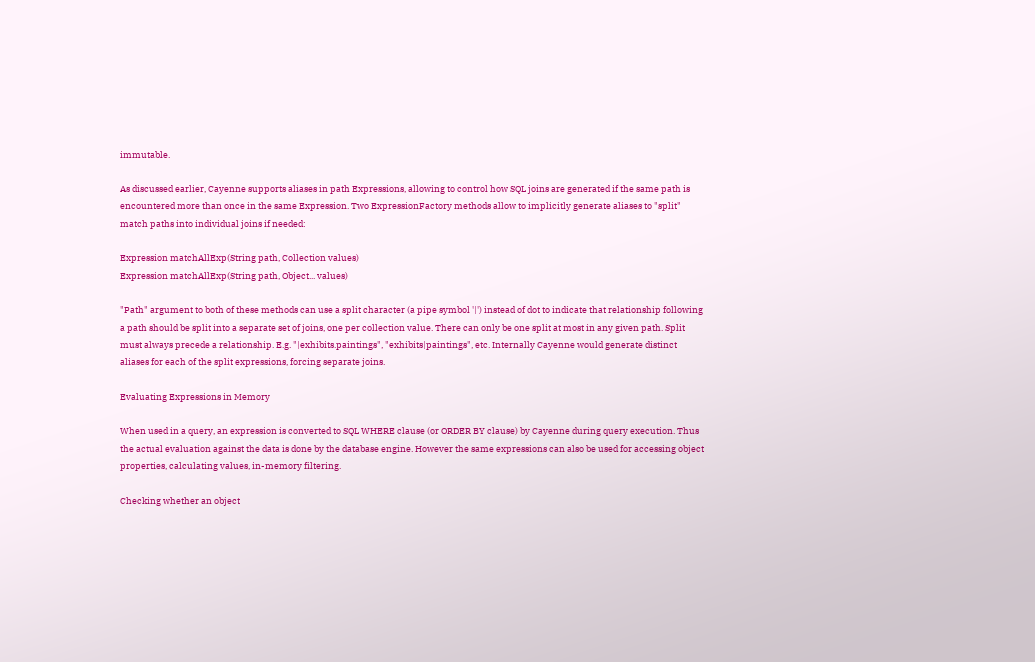immutable.

As discussed earlier, Cayenne supports aliases in path Expressions, allowing to control how SQL joins are generated if the same path is encountered more than once in the same Expression. Two ExpressionFactory methods allow to implicitly generate aliases to "split" match paths into individual joins if needed:

Expression matchAllExp(String path, Collection values)
Expression matchAllExp(String path, Object... values)

"Path" argument to both of these methods can use a split character (a pipe symbol '|') instead of dot to indicate that relationship following a path should be split into a separate set of joins, one per collection value. There can only be one split at most in any given path. Split must always precede a relationship. E.g. "|exhibits.paintings", "exhibits|paintings", etc. Internally Cayenne would generate distinct aliases for each of the split expressions, forcing separate joins.

Evaluating Expressions in Memory

When used in a query, an expression is converted to SQL WHERE clause (or ORDER BY clause) by Cayenne during query execution. Thus the actual evaluation against the data is done by the database engine. However the same expressions can also be used for accessing object properties, calculating values, in-memory filtering.

Checking whether an object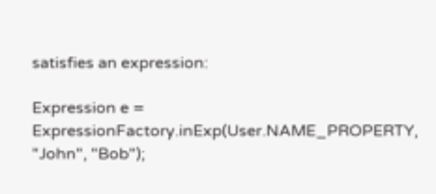satisfies an expression:

Expression e = ExpressionFactory.inExp(User.NAME_PROPERTY, "John", "Bob");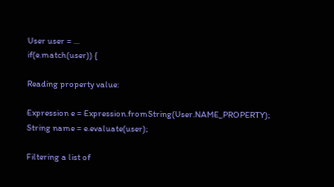User user = ...
if(e.match(user)) {

Reading property value:

Expression e = Expression.fromString(User.NAME_PROPERTY);
String name = e.evaluate(user);

Filtering a list of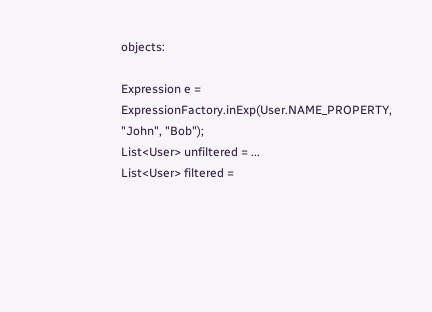objects:

Expression e = ExpressionFactory.inExp(User.NAME_PROPERTY, "John", "Bob");
List<User> unfiltered = ...
List<User> filtered =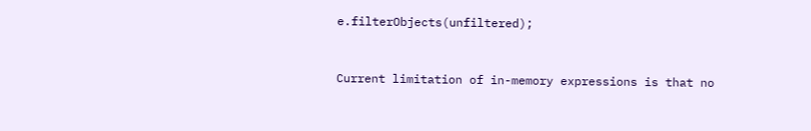e.filterObjects(unfiltered);


Current limitation of in-memory expressions is that no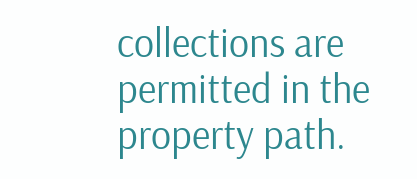collections are permitted in the property path.